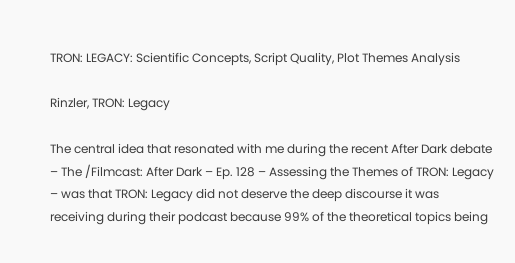TRON: LEGACY: Scientific Concepts, Script Quality, Plot Themes Analysis

Rinzler, TRON: Legacy

The central idea that resonated with me during the recent After Dark debate – The /Filmcast: After Dark – Ep. 128 – Assessing the Themes of TRON: Legacy – was that TRON: Legacy did not deserve the deep discourse it was receiving during their podcast because 99% of the theoretical topics being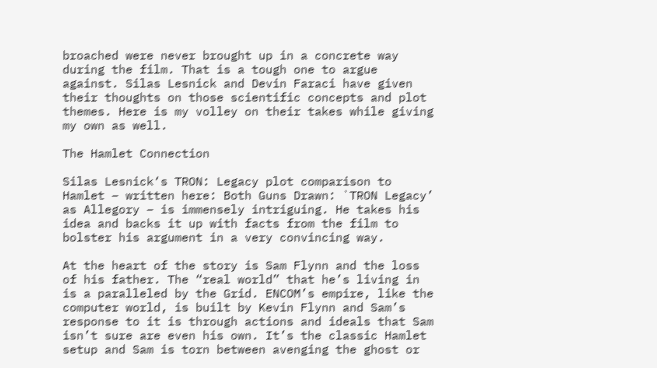broached were never brought up in a concrete way during the film. That is a tough one to argue against. Silas Lesnick and Devin Faraci have given their thoughts on those scientific concepts and plot themes. Here is my volley on their takes while giving my own as well.

The Hamlet Connection

Silas Lesnick‘s TRON: Legacy plot comparison to Hamlet – written here: Both Guns Drawn: `TRON Legacy’ as Allegory – is immensely intriguing. He takes his idea and backs it up with facts from the film to bolster his argument in a very convincing way.

At the heart of the story is Sam Flynn and the loss of his father. The “real world” that he’s living in is a paralleled by the Grid. ENCOM’s empire, like the computer world, is built by Kevin Flynn and Sam’s response to it is through actions and ideals that Sam isn’t sure are even his own. It’s the classic Hamlet setup and Sam is torn between avenging the ghost or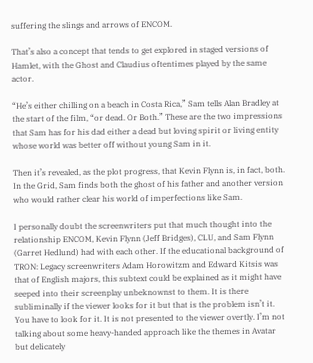suffering the slings and arrows of ENCOM.

That’s also a concept that tends to get explored in staged versions of Hamlet, with the Ghost and Claudius oftentimes played by the same actor.

“He’s either chilling on a beach in Costa Rica,” Sam tells Alan Bradley at the start of the film, “or dead. Or Both.” These are the two impressions that Sam has for his dad either a dead but loving spirit or living entity whose world was better off without young Sam in it.

Then it’s revealed, as the plot progress, that Kevin Flynn is, in fact, both. In the Grid, Sam finds both the ghost of his father and another version who would rather clear his world of imperfections like Sam.

I personally doubt the screenwriters put that much thought into the relationship ENCOM, Kevin Flynn (Jeff Bridges), CLU, and Sam Flynn (Garret Hedlund) had with each other. If the educational background of TRON: Legacy screenwriters Adam Horowitzm and Edward Kitsis was that of English majors, this subtext could be explained as it might have seeped into their screenplay unbeknownst to them. It is there subliminally if the viewer looks for it but that is the problem isn’t it. You have to look for it. It is not presented to the viewer overtly. I’m not talking about some heavy-handed approach like the themes in Avatar but delicately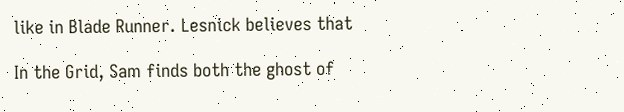like in Blade Runner. Lesnick believes that

In the Grid, Sam finds both the ghost of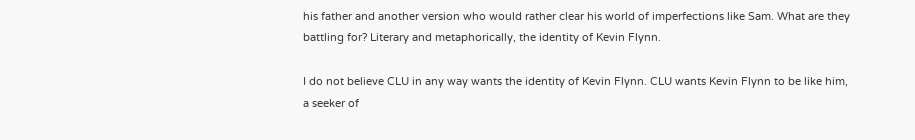his father and another version who would rather clear his world of imperfections like Sam. What are they battling for? Literary and metaphorically, the identity of Kevin Flynn.

I do not believe CLU in any way wants the identity of Kevin Flynn. CLU wants Kevin Flynn to be like him, a seeker of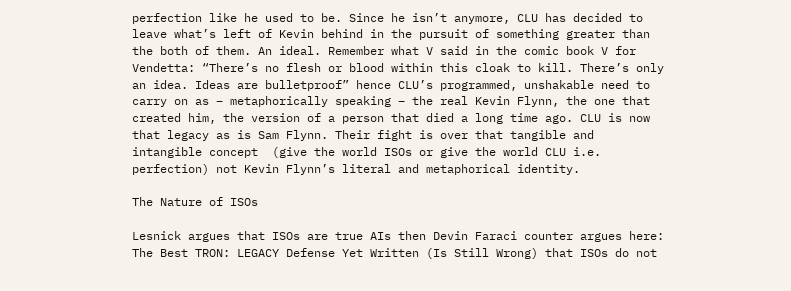perfection like he used to be. Since he isn’t anymore, CLU has decided to leave what’s left of Kevin behind in the pursuit of something greater than the both of them. An ideal. Remember what V said in the comic book V for Vendetta: “There’s no flesh or blood within this cloak to kill. There’s only an idea. Ideas are bulletproof” hence CLU’s programmed, unshakable need to carry on as – metaphorically speaking – the real Kevin Flynn, the one that created him, the version of a person that died a long time ago. CLU is now that legacy as is Sam Flynn. Their fight is over that tangible and intangible concept  (give the world ISOs or give the world CLU i.e. perfection) not Kevin Flynn’s literal and metaphorical identity.

The Nature of ISOs

Lesnick argues that ISOs are true AIs then Devin Faraci counter argues here: The Best TRON: LEGACY Defense Yet Written (Is Still Wrong) that ISOs do not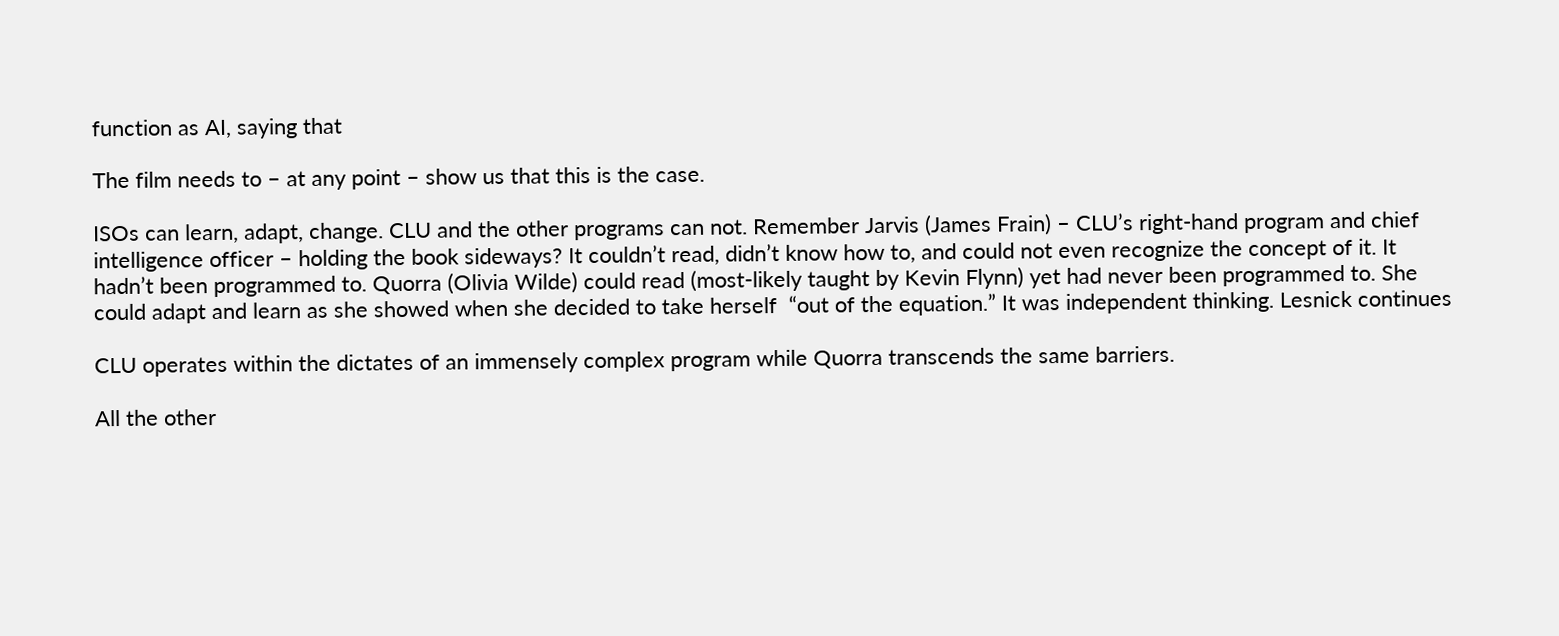function as AI, saying that

The film needs to – at any point – show us that this is the case.

ISOs can learn, adapt, change. CLU and the other programs can not. Remember Jarvis (James Frain) – CLU’s right-hand program and chief intelligence officer – holding the book sideways? It couldn’t read, didn’t know how to, and could not even recognize the concept of it. It hadn’t been programmed to. Quorra (Olivia Wilde) could read (most-likely taught by Kevin Flynn) yet had never been programmed to. She could adapt and learn as she showed when she decided to take herself  “out of the equation.” It was independent thinking. Lesnick continues

CLU operates within the dictates of an immensely complex program while Quorra transcends the same barriers.

All the other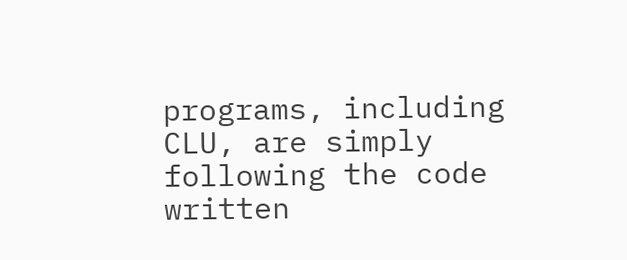programs, including CLU, are simply following the code written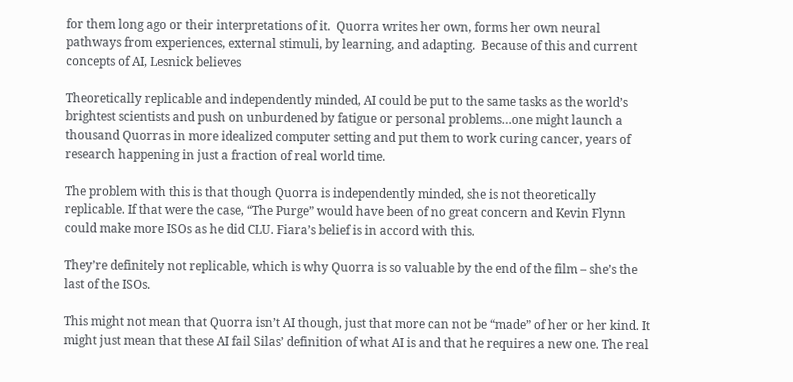for them long ago or their interpretations of it.  Quorra writes her own, forms her own neural pathways from experiences, external stimuli, by learning, and adapting.  Because of this and current concepts of AI, Lesnick believes

Theoretically replicable and independently minded, AI could be put to the same tasks as the world’s brightest scientists and push on unburdened by fatigue or personal problems…one might launch a thousand Quorras in more idealized computer setting and put them to work curing cancer, years of research happening in just a fraction of real world time.

The problem with this is that though Quorra is independently minded, she is not theoretically replicable. If that were the case, “The Purge” would have been of no great concern and Kevin Flynn could make more ISOs as he did CLU. Fiara’s belief is in accord with this.

They’re definitely not replicable, which is why Quorra is so valuable by the end of the film – she’s the last of the ISOs.

This might not mean that Quorra isn’t AI though, just that more can not be “made” of her or her kind. It might just mean that these AI fail Silas’ definition of what AI is and that he requires a new one. The real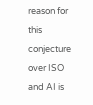reason for this conjecture over ISO and AI is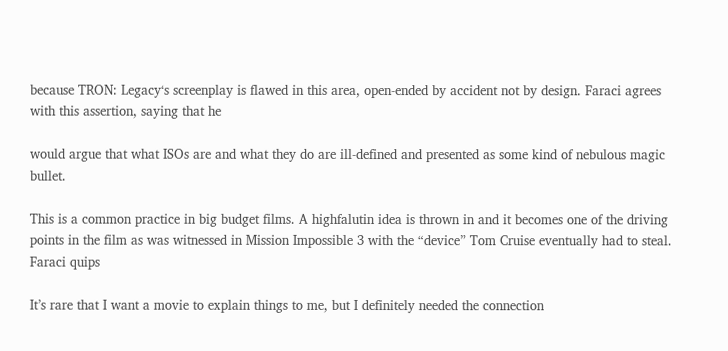because TRON: Legacy‘s screenplay is flawed in this area, open-ended by accident not by design. Faraci agrees with this assertion, saying that he

would argue that what ISOs are and what they do are ill-defined and presented as some kind of nebulous magic bullet.

This is a common practice in big budget films. A highfalutin idea is thrown in and it becomes one of the driving points in the film as was witnessed in Mission Impossible 3 with the “device” Tom Cruise eventually had to steal. Faraci quips

It’s rare that I want a movie to explain things to me, but I definitely needed the connection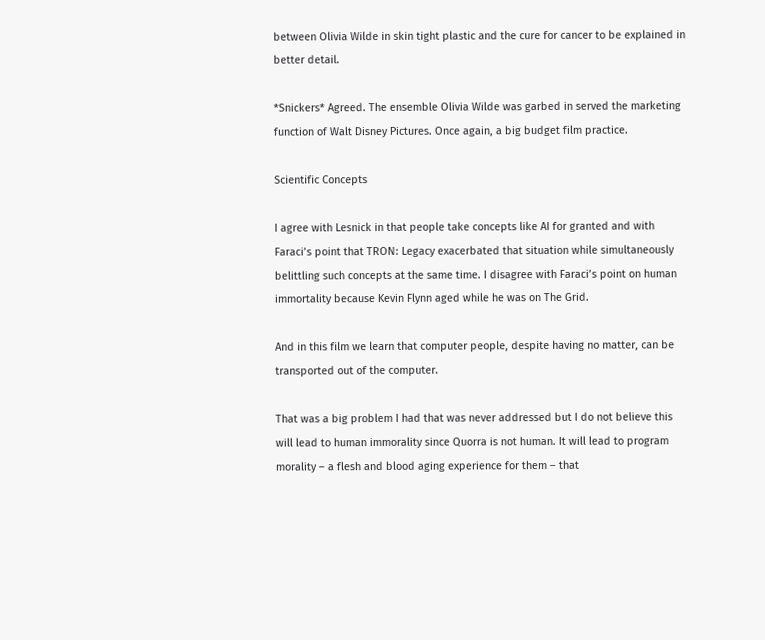between Olivia Wilde in skin tight plastic and the cure for cancer to be explained in better detail.

*Snickers* Agreed. The ensemble Olivia Wilde was garbed in served the marketing function of Walt Disney Pictures. Once again, a big budget film practice.

Scientific Concepts

I agree with Lesnick in that people take concepts like AI for granted and with Faraci’s point that TRON: Legacy exacerbated that situation while simultaneously belittling such concepts at the same time. I disagree with Faraci’s point on human immortality because Kevin Flynn aged while he was on The Grid.

And in this film we learn that computer people, despite having no matter, can be transported out of the computer.

That was a big problem I had that was never addressed but I do not believe this will lead to human immorality since Quorra is not human. It will lead to program morality – a flesh and blood aging experience for them – that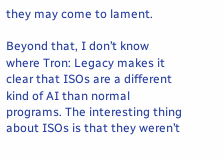they may come to lament.

Beyond that, I don’t know where Tron: Legacy makes it clear that ISOs are a different kind of AI than normal programs. The interesting thing about ISOs is that they weren’t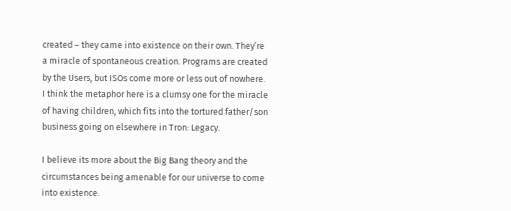created – they came into existence on their own. They’re a miracle of spontaneous creation. Programs are created by the Users, but ISOs come more or less out of nowhere. I think the metaphor here is a clumsy one for the miracle of having children, which fits into the tortured father/son business going on elsewhere in Tron: Legacy.

I believe its more about the Big Bang theory and the circumstances being amenable for our universe to come into existence.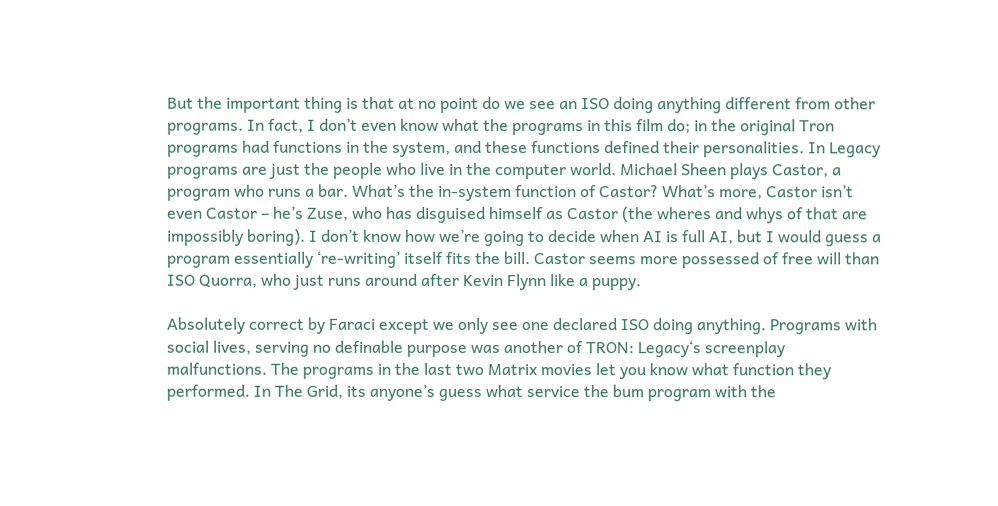But the important thing is that at no point do we see an ISO doing anything different from other programs. In fact, I don’t even know what the programs in this film do; in the original Tron programs had functions in the system, and these functions defined their personalities. In Legacy programs are just the people who live in the computer world. Michael Sheen plays Castor, a program who runs a bar. What’s the in-system function of Castor? What’s more, Castor isn’t even Castor – he’s Zuse, who has disguised himself as Castor (the wheres and whys of that are impossibly boring). I don’t know how we’re going to decide when AI is full AI, but I would guess a program essentially ‘re-writing’ itself fits the bill. Castor seems more possessed of free will than ISO Quorra, who just runs around after Kevin Flynn like a puppy.

Absolutely correct by Faraci except we only see one declared ISO doing anything. Programs with social lives, serving no definable purpose was another of TRON: Legacy‘s screenplay malfunctions. The programs in the last two Matrix movies let you know what function they performed. In The Grid, its anyone’s guess what service the bum program with the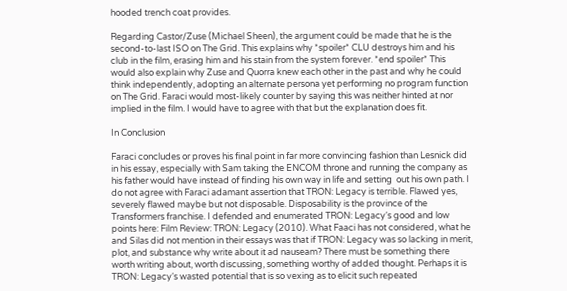hooded trench coat provides.

Regarding Castor/Zuse (Michael Sheen), the argument could be made that he is the second-to-last ISO on The Grid. This explains why *spoiler* CLU destroys him and his club in the film, erasing him and his stain from the system forever. *end spoiler* This would also explain why Zuse and Quorra knew each other in the past and why he could think independently, adopting an alternate persona yet performing no program function on The Grid. Faraci would most-likely counter by saying this was neither hinted at nor implied in the film. I would have to agree with that but the explanation does fit.

In Conclusion

Faraci concludes or proves his final point in far more convincing fashion than Lesnick did in his essay, especially with Sam taking the ENCOM throne and running the company as his father would have instead of finding his own way in life and setting  out his own path. I do not agree with Faraci adamant assertion that TRON: Legacy is terrible. Flawed yes, severely flawed maybe but not disposable. Disposability is the province of the Transformers franchise. I defended and enumerated TRON: Legacy‘s good and low points here: Film Review: TRON: Legacy (2010). What Faaci has not considered, what he and Silas did not mention in their essays was that if TRON: Legacy was so lacking in merit, plot, and substance why write about it ad nauseam? There must be something there worth writing about, worth discussing, something worthy of added thought. Perhaps it is TRON: Legacy‘s wasted potential that is so vexing as to elicit such repeated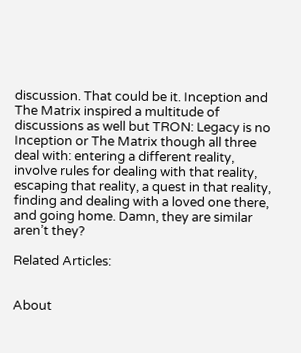discussion. That could be it. Inception and The Matrix inspired a multitude of discussions as well but TRON: Legacy is no Inception or The Matrix though all three deal with: entering a different reality, involve rules for dealing with that reality, escaping that reality, a quest in that reality, finding and dealing with a loved one there, and going home. Damn, they are similar aren’t they?

Related Articles:


About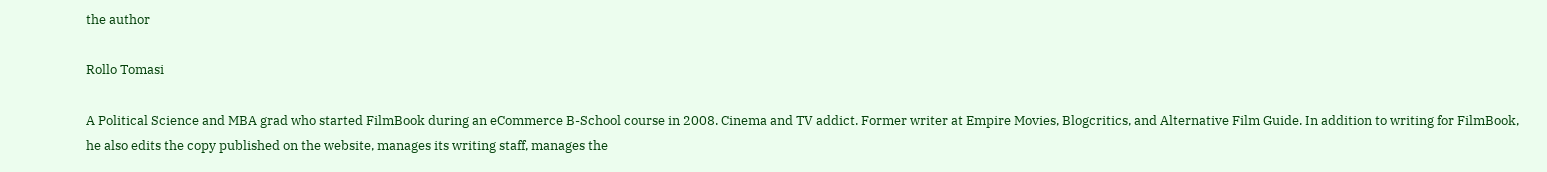the author

Rollo Tomasi

A Political Science and MBA grad who started FilmBook during an eCommerce B-School course in 2008. Cinema and TV addict. Former writer at Empire Movies, Blogcritics, and Alternative Film Guide. In addition to writing for FilmBook, he also edits the copy published on the website, manages its writing staff, manages the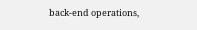back-end operations,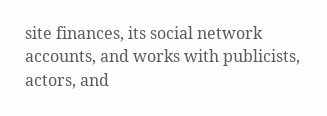site finances, its social network accounts, and works with publicists, actors, and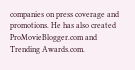companies on press coverage and promotions. He has also created ProMovieBlogger.com and Trending Awards.com.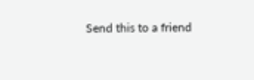Send this to a friend